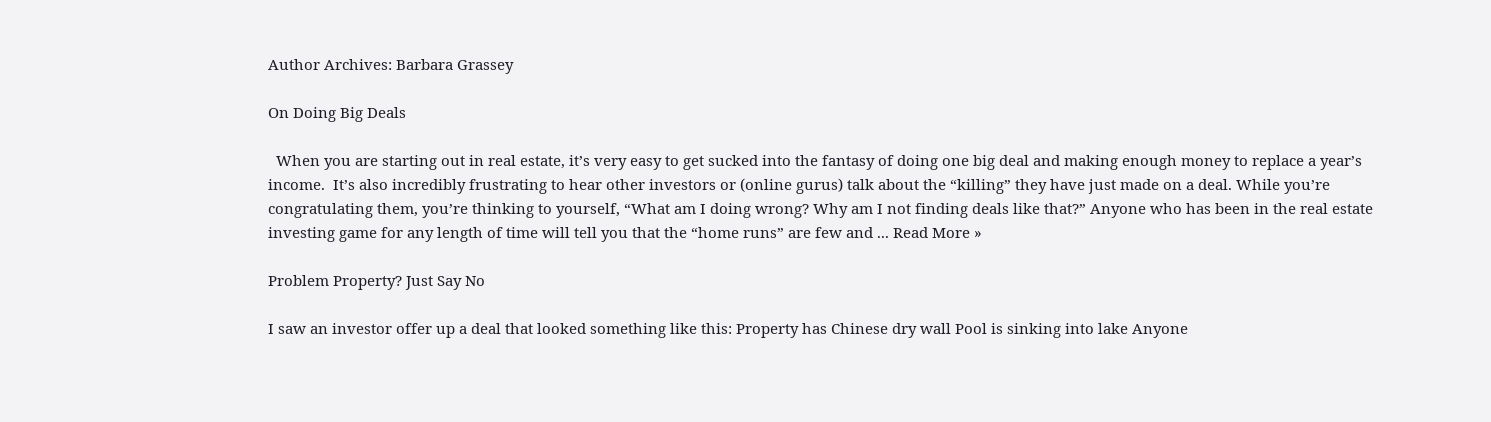Author Archives: Barbara Grassey

On Doing Big Deals

  When you are starting out in real estate, it’s very easy to get sucked into the fantasy of doing one big deal and making enough money to replace a year’s income.  It’s also incredibly frustrating to hear other investors or (online gurus) talk about the “killing” they have just made on a deal. While you’re congratulating them, you’re thinking to yourself, “What am I doing wrong? Why am I not finding deals like that?” Anyone who has been in the real estate investing game for any length of time will tell you that the “home runs” are few and ... Read More »

Problem Property? Just Say No

I saw an investor offer up a deal that looked something like this: Property has Chinese dry wall Pool is sinking into lake Anyone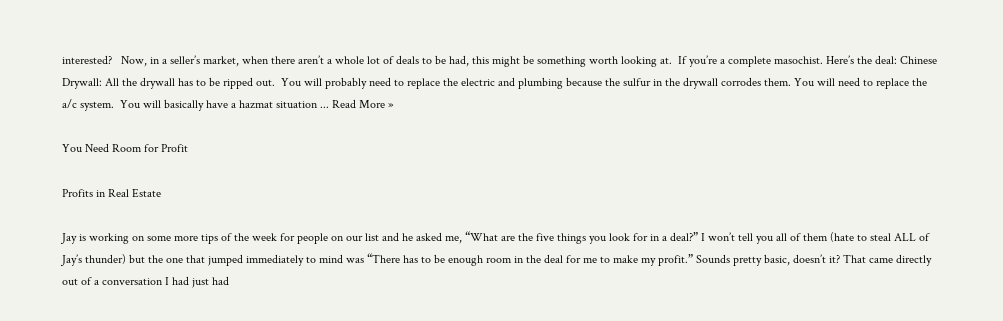interested?   Now, in a seller’s market, when there aren’t a whole lot of deals to be had, this might be something worth looking at.  If you’re a complete masochist. Here’s the deal: Chinese Drywall: All the drywall has to be ripped out.  You will probably need to replace the electric and plumbing because the sulfur in the drywall corrodes them. You will need to replace the a/c system.  You will basically have a hazmat situation ... Read More »

You Need Room for Profit

Profits in Real Estate

Jay is working on some more tips of the week for people on our list and he asked me, “What are the five things you look for in a deal?” I won’t tell you all of them (hate to steal ALL of Jay’s thunder) but the one that jumped immediately to mind was “There has to be enough room in the deal for me to make my profit.” Sounds pretty basic, doesn’t it? That came directly out of a conversation I had just had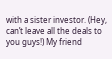with a sister investor. (Hey, can’t leave all the deals to you guys!) My friend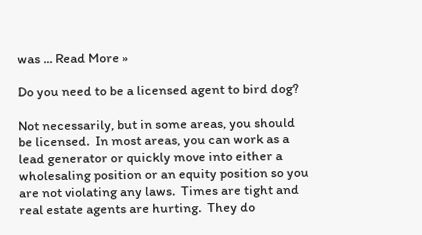was ... Read More »

Do you need to be a licensed agent to bird dog?

Not necessarily, but in some areas, you should be licensed.  In most areas, you can work as a lead generator or quickly move into either a wholesaling position or an equity position so you are not violating any laws.  Times are tight and real estate agents are hurting.  They do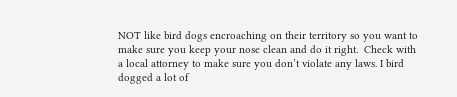NOT like bird dogs encroaching on their territory so you want to make sure you keep your nose clean and do it right.  Check with a local attorney to make sure you don’t violate any laws. I bird dogged a lot of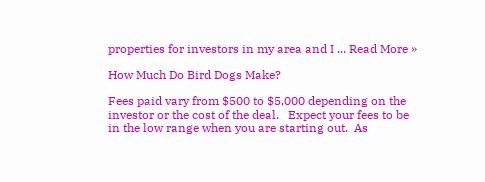properties for investors in my area and I ... Read More »

How Much Do Bird Dogs Make?

Fees paid vary from $500 to $5,000 depending on the investor or the cost of the deal.   Expect your fees to be in the low range when you are starting out.  As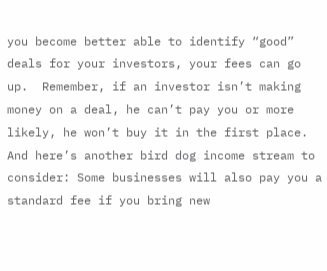you become better able to identify “good” deals for your investors, your fees can go up.  Remember, if an investor isn’t making money on a deal, he can’t pay you or more likely, he won’t buy it in the first place.  And here’s another bird dog income stream to consider: Some businesses will also pay you a standard fee if you bring new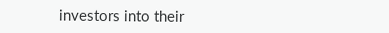investors into their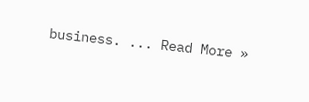business. ... Read More »